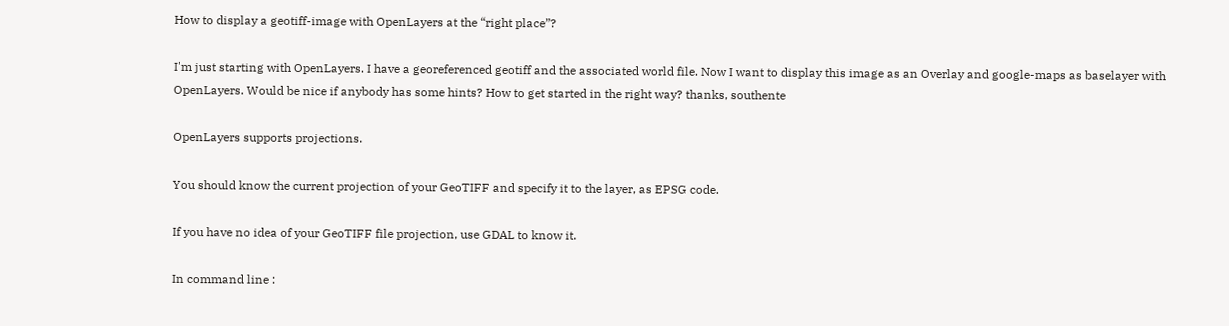How to display a geotiff-image with OpenLayers at the “right place”?

I'm just starting with OpenLayers. I have a georeferenced geotiff and the associated world file. Now I want to display this image as an Overlay and google-maps as baselayer with OpenLayers. Would be nice if anybody has some hints? How to get started in the right way? thanks, southente

OpenLayers supports projections.

You should know the current projection of your GeoTIFF and specify it to the layer, as EPSG code.

If you have no idea of your GeoTIFF file projection, use GDAL to know it.

In command line :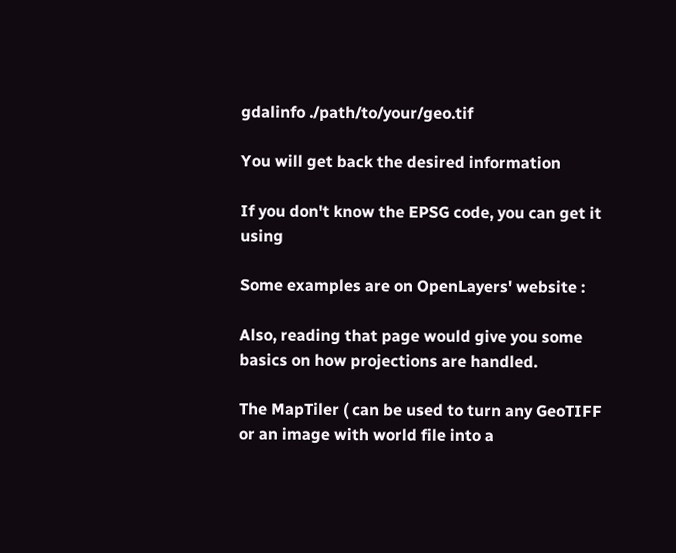gdalinfo ./path/to/your/geo.tif

You will get back the desired information

If you don't know the EPSG code, you can get it using

Some examples are on OpenLayers' website :

Also, reading that page would give you some basics on how projections are handled.

The MapTiler ( can be used to turn any GeoTIFF or an image with world file into a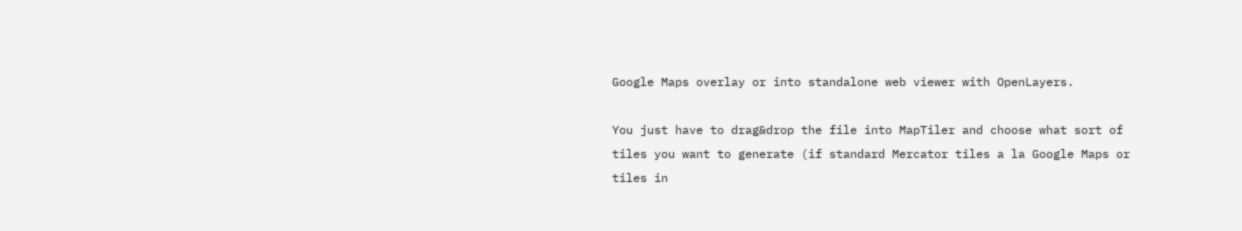Google Maps overlay or into standalone web viewer with OpenLayers.

You just have to drag&drop the file into MapTiler and choose what sort of tiles you want to generate (if standard Mercator tiles a la Google Maps or tiles in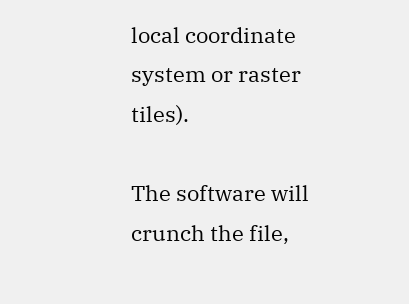local coordinate system or raster tiles).

The software will crunch the file,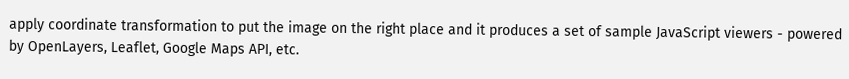apply coordinate transformation to put the image on the right place and it produces a set of sample JavaScript viewers - powered by OpenLayers, Leaflet, Google Maps API, etc.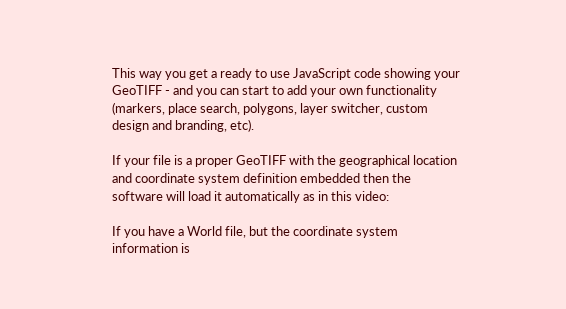This way you get a ready to use JavaScript code showing your GeoTIFF - and you can start to add your own functionality (markers, place search, polygons, layer switcher, custom design and branding, etc).

If your file is a proper GeoTIFF with the geographical location and coordinate system definition embedded then the software will load it automatically as in this video:

If you have a World file, but the coordinate system information is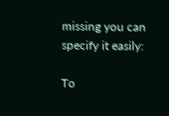missing you can specify it easily:

To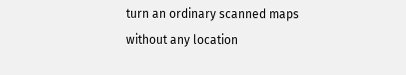turn an ordinary scanned maps without any location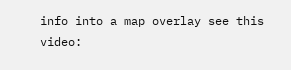info into a map overlay see this video: